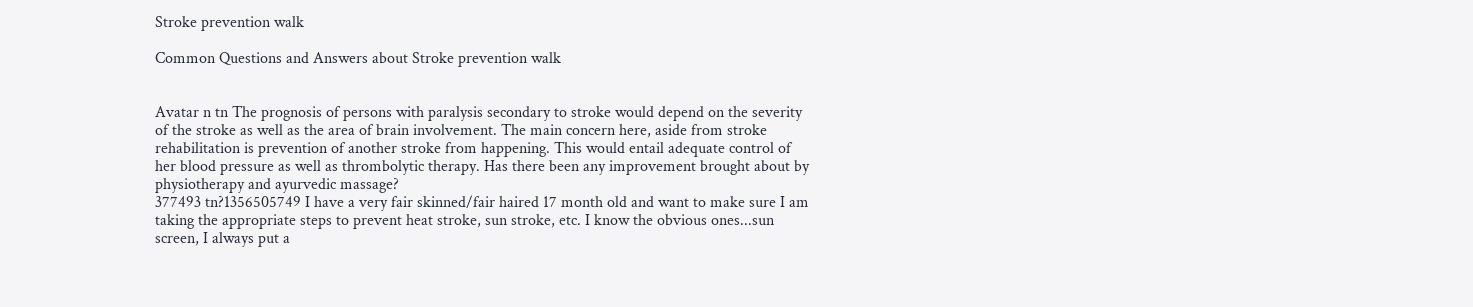Stroke prevention walk

Common Questions and Answers about Stroke prevention walk


Avatar n tn The prognosis of persons with paralysis secondary to stroke would depend on the severity of the stroke as well as the area of brain involvement. The main concern here, aside from stroke rehabilitation is prevention of another stroke from happening. This would entail adequate control of her blood pressure as well as thrombolytic therapy. Has there been any improvement brought about by physiotherapy and ayurvedic massage?
377493 tn?1356505749 I have a very fair skinned/fair haired 17 month old and want to make sure I am taking the appropriate steps to prevent heat stroke, sun stroke, etc. I know the obvious ones...sun screen, I always put a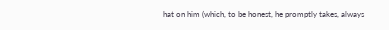hat on him (which, to be honest, he promptly takes, always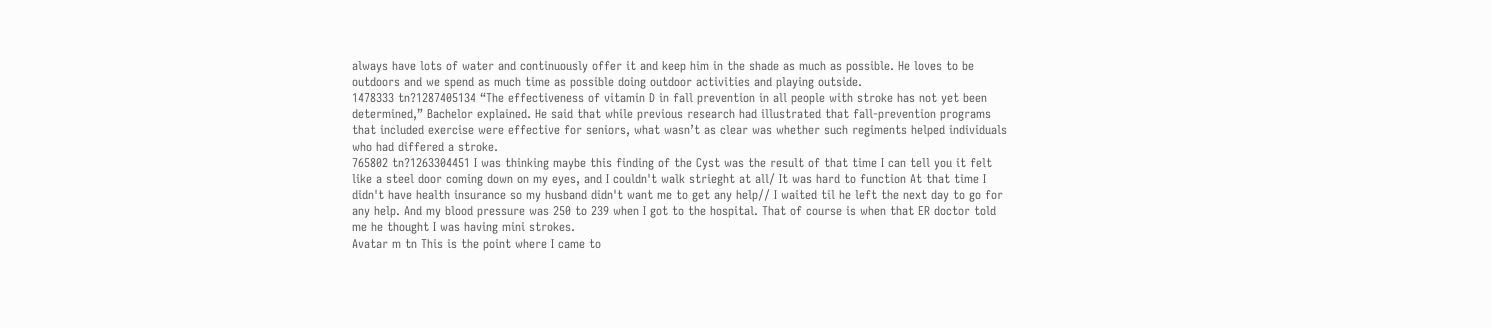always have lots of water and continuously offer it and keep him in the shade as much as possible. He loves to be outdoors and we spend as much time as possible doing outdoor activities and playing outside.
1478333 tn?1287405134 “The effectiveness of vitamin D in fall prevention in all people with stroke has not yet been determined,” Bachelor explained. He said that while previous research had illustrated that fall-prevention programs that included exercise were effective for seniors, what wasn’t as clear was whether such regiments helped individuals who had differed a stroke.
765802 tn?1263304451 I was thinking maybe this finding of the Cyst was the result of that time I can tell you it felt like a steel door coming down on my eyes, and I couldn't walk strieght at all/ It was hard to function At that time I didn't have health insurance so my husband didn't want me to get any help// I waited til he left the next day to go for any help. And my blood pressure was 250 to 239 when I got to the hospital. That of course is when that ER doctor told me he thought I was having mini strokes.
Avatar m tn This is the point where I came to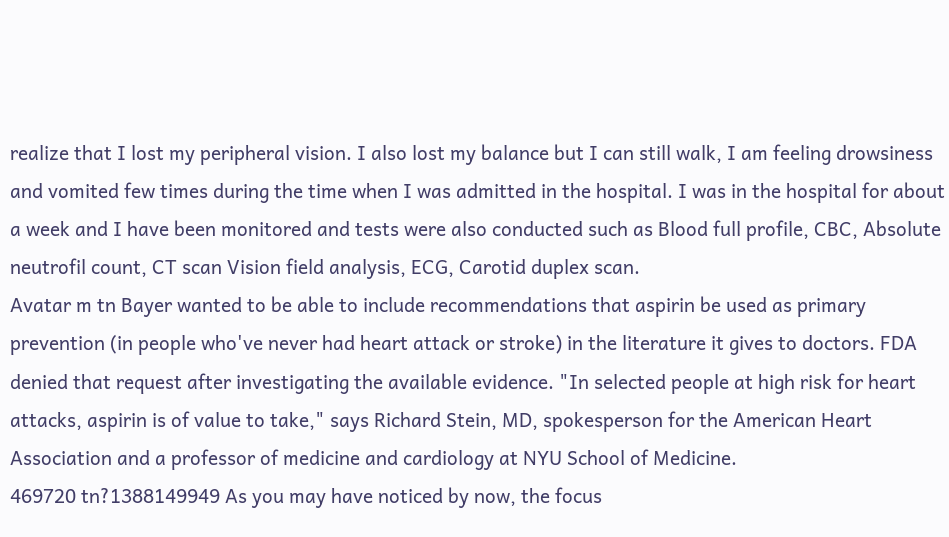realize that I lost my peripheral vision. I also lost my balance but I can still walk, I am feeling drowsiness and vomited few times during the time when I was admitted in the hospital. I was in the hospital for about a week and I have been monitored and tests were also conducted such as Blood full profile, CBC, Absolute neutrofil count, CT scan Vision field analysis, ECG, Carotid duplex scan.
Avatar m tn Bayer wanted to be able to include recommendations that aspirin be used as primary prevention (in people who've never had heart attack or stroke) in the literature it gives to doctors. FDA denied that request after investigating the available evidence. "In selected people at high risk for heart attacks, aspirin is of value to take," says Richard Stein, MD, spokesperson for the American Heart Association and a professor of medicine and cardiology at NYU School of Medicine.
469720 tn?1388149949 As you may have noticed by now, the focus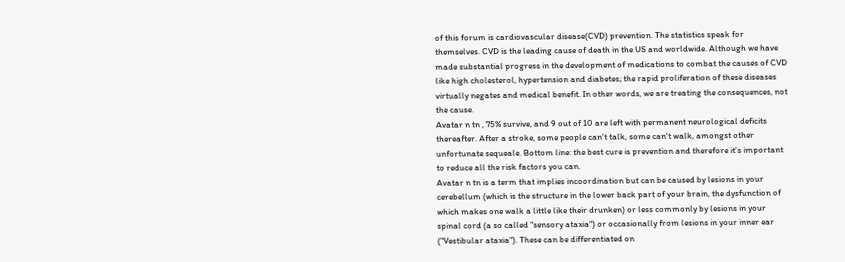of this forum is cardiovascular disease(CVD) prevention. The statistics speak for themselves. CVD is the leading cause of death in the US and worldwide. Although we have made substantial progress in the development of medications to combat the causes of CVD like high cholesterol, hypertension and diabetes; the rapid proliferation of these diseases virtually negates and medical benefit. In other words, we are treating the consequences, not the cause.
Avatar n tn , 75% survive, and 9 out of 10 are left with permanent neurological deficits thereafter. After a stroke, some people can't talk, some can't walk, amongst other unfortunate sequeale. Bottom line: the best cure is prevention and therefore it's important to reduce all the risk factors you can.
Avatar n tn is a term that implies incoordination but can be caused by lesions in your cerebellum (which is the structure in the lower back part of your brain, the dysfunction of which makes one walk a little like their drunken) or less commonly by lesions in your spinal cord (a so called "sensory ataxia") or occasionally from lesions in your inner ear ("Vestibular ataxia"). These can be differentiated on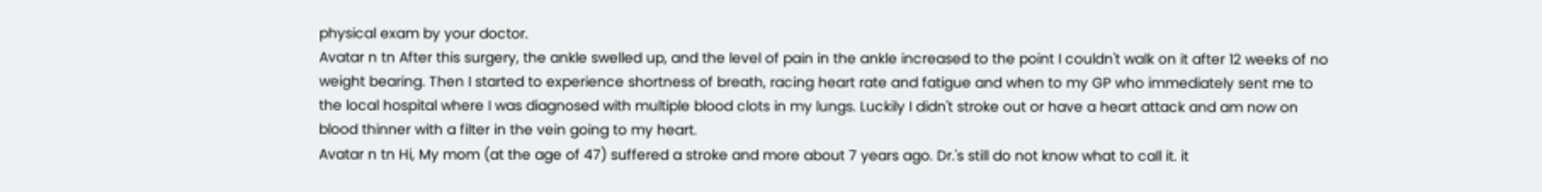physical exam by your doctor.
Avatar n tn After this surgery, the ankle swelled up, and the level of pain in the ankle increased to the point I couldn't walk on it after 12 weeks of no weight bearing. Then I started to experience shortness of breath, racing heart rate and fatigue and when to my GP who immediately sent me to the local hospital where I was diagnosed with multiple blood clots in my lungs. Luckily I didn't stroke out or have a heart attack and am now on blood thinner with a filter in the vein going to my heart.
Avatar n tn Hi, My mom (at the age of 47) suffered a stroke and more about 7 years ago. Dr.'s still do not know what to call it. it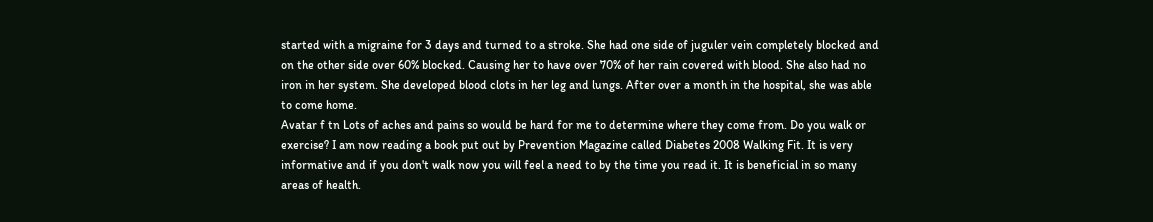started with a migraine for 3 days and turned to a stroke. She had one side of juguler vein completely blocked and on the other side over 60% blocked. Causing her to have over 70% of her rain covered with blood. She also had no iron in her system. She developed blood clots in her leg and lungs. After over a month in the hospital, she was able to come home.
Avatar f tn Lots of aches and pains so would be hard for me to determine where they come from. Do you walk or exercise? I am now reading a book put out by Prevention Magazine called Diabetes 2008 Walking Fit. It is very informative and if you don't walk now you will feel a need to by the time you read it. It is beneficial in so many areas of health.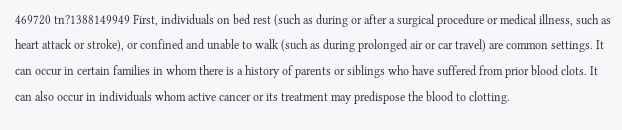469720 tn?1388149949 First, individuals on bed rest (such as during or after a surgical procedure or medical illness, such as heart attack or stroke), or confined and unable to walk (such as during prolonged air or car travel) are common settings. It can occur in certain families in whom there is a history of parents or siblings who have suffered from prior blood clots. It can also occur in individuals whom active cancer or its treatment may predispose the blood to clotting.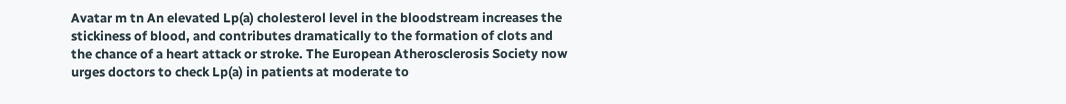Avatar m tn An elevated Lp(a) cholesterol level in the bloodstream increases the stickiness of blood, and contributes dramatically to the formation of clots and the chance of a heart attack or stroke. The European Atherosclerosis Society now urges doctors to check Lp(a) in patients at moderate to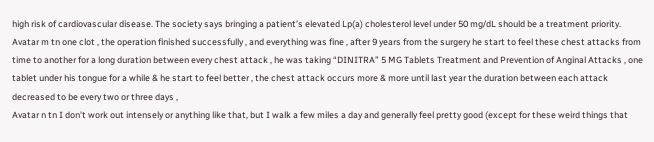high risk of cardiovascular disease. The society says bringing a patient’s elevated Lp(a) cholesterol level under 50 mg/dL should be a treatment priority.
Avatar m tn one clot , the operation finished successfully , and everything was fine , after 9 years from the surgery he start to feel these chest attacks from time to another for a long duration between every chest attack , he was taking “DINITRA” 5 MG Tablets Treatment and Prevention of Anginal Attacks , one tablet under his tongue for a while & he start to feel better , the chest attack occurs more & more until last year the duration between each attack decreased to be every two or three days ,
Avatar n tn I don't work out intensely or anything like that, but I walk a few miles a day and generally feel pretty good (except for these weird things that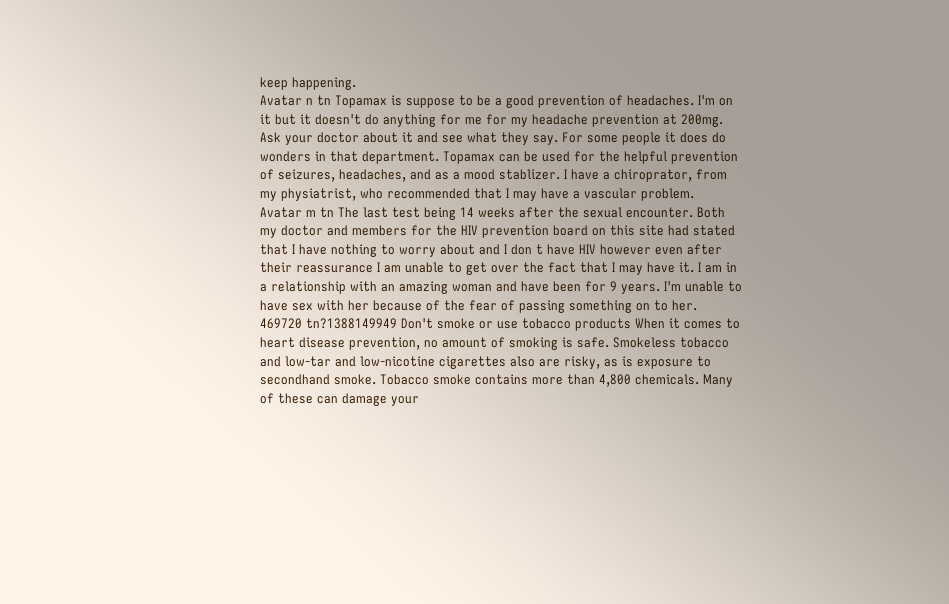keep happening.
Avatar n tn Topamax is suppose to be a good prevention of headaches. I'm on it but it doesn't do anything for me for my headache prevention at 200mg. Ask your doctor about it and see what they say. For some people it does do wonders in that department. Topamax can be used for the helpful prevention of seizures, headaches, and as a mood stablizer. I have a chiroprator, from my physiatrist, who recommended that I may have a vascular problem.
Avatar m tn The last test being 14 weeks after the sexual encounter. Both my doctor and members for the HIV prevention board on this site had stated that I have nothing to worry about and I don t have HIV however even after their reassurance I am unable to get over the fact that I may have it. I am in a relationship with an amazing woman and have been for 9 years. I'm unable to have sex with her because of the fear of passing something on to her.
469720 tn?1388149949 Don't smoke or use tobacco products When it comes to heart disease prevention, no amount of smoking is safe. Smokeless tobacco and low-tar and low-nicotine cigarettes also are risky, as is exposure to secondhand smoke. Tobacco smoke contains more than 4,800 chemicals. Many of these can damage your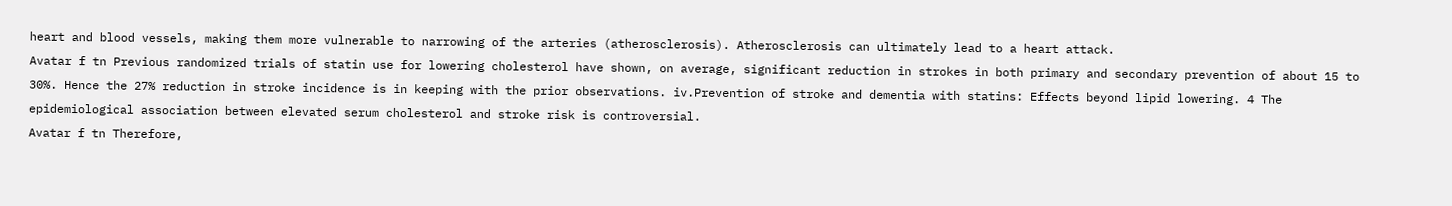heart and blood vessels, making them more vulnerable to narrowing of the arteries (atherosclerosis). Atherosclerosis can ultimately lead to a heart attack.
Avatar f tn Previous randomized trials of statin use for lowering cholesterol have shown, on average, significant reduction in strokes in both primary and secondary prevention of about 15 to 30%. Hence the 27% reduction in stroke incidence is in keeping with the prior observations. iv.Prevention of stroke and dementia with statins: Effects beyond lipid lowering. 4 The epidemiological association between elevated serum cholesterol and stroke risk is controversial.
Avatar f tn Therefore,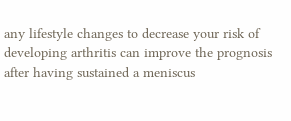any lifestyle changes to decrease your risk of developing arthritis can improve the prognosis after having sustained a meniscus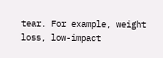tear. For example, weight loss, low-impact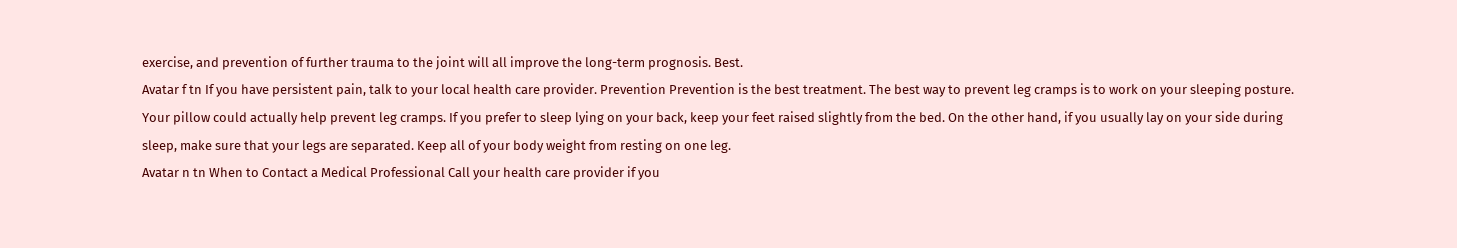exercise, and prevention of further trauma to the joint will all improve the long-term prognosis. Best.
Avatar f tn If you have persistent pain, talk to your local health care provider. Prevention Prevention is the best treatment. The best way to prevent leg cramps is to work on your sleeping posture. Your pillow could actually help prevent leg cramps. If you prefer to sleep lying on your back, keep your feet raised slightly from the bed. On the other hand, if you usually lay on your side during sleep, make sure that your legs are separated. Keep all of your body weight from resting on one leg.
Avatar n tn When to Contact a Medical Professional Call your health care provider if you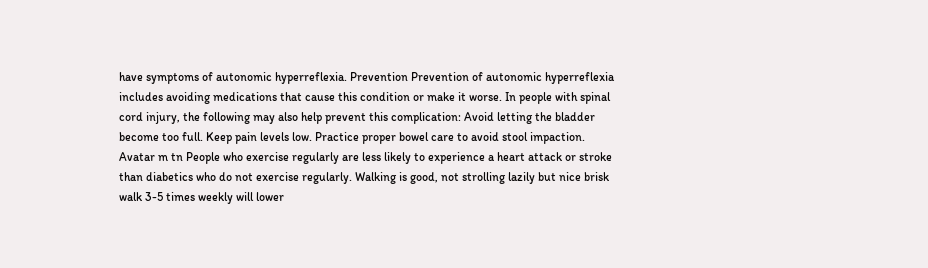have symptoms of autonomic hyperreflexia. Prevention Prevention of autonomic hyperreflexia includes avoiding medications that cause this condition or make it worse. In people with spinal cord injury, the following may also help prevent this complication: Avoid letting the bladder become too full. Keep pain levels low. Practice proper bowel care to avoid stool impaction.
Avatar m tn People who exercise regularly are less likely to experience a heart attack or stroke than diabetics who do not exercise regularly. Walking is good, not strolling lazily but nice brisk walk 3-5 times weekly will lower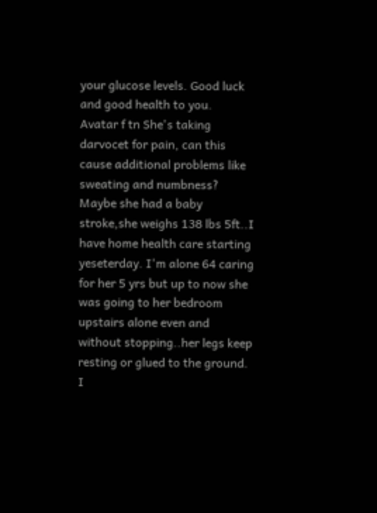your glucose levels. Good luck and good health to you.
Avatar f tn She's taking darvocet for pain, can this cause additional problems like sweating and numbness? Maybe she had a baby stroke,she weighs 138 lbs 5ft..I have home health care starting yeseterday. I'm alone 64 caring for her 5 yrs but up to now she was going to her bedroom upstairs alone even and without stopping..her legs keep resting or glued to the ground. I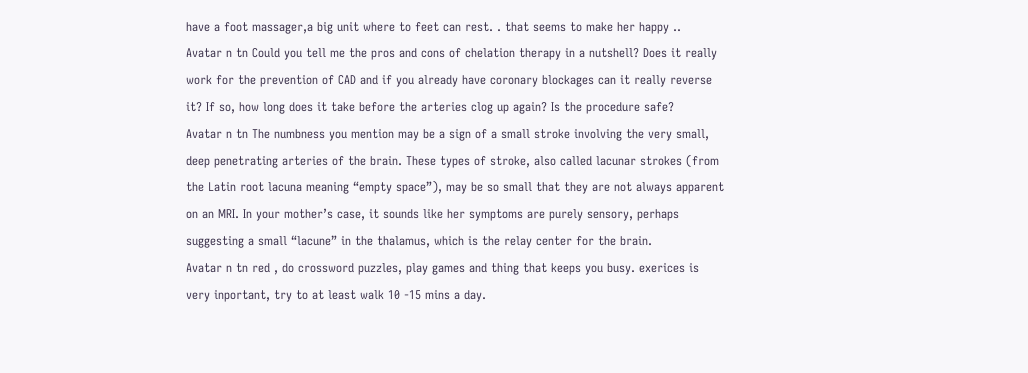have a foot massager,a big unit where to feet can rest. . that seems to make her happy ..
Avatar n tn Could you tell me the pros and cons of chelation therapy in a nutshell? Does it really work for the prevention of CAD and if you already have coronary blockages can it really reverse it? If so, how long does it take before the arteries clog up again? Is the procedure safe?
Avatar n tn The numbness you mention may be a sign of a small stroke involving the very small, deep penetrating arteries of the brain. These types of stroke, also called lacunar strokes (from the Latin root lacuna meaning “empty space”), may be so small that they are not always apparent on an MRI. In your mother’s case, it sounds like her symptoms are purely sensory, perhaps suggesting a small “lacune” in the thalamus, which is the relay center for the brain.
Avatar n tn red , do crossword puzzles, play games and thing that keeps you busy. exerices is very inportant, try to at least walk 10 -15 mins a day.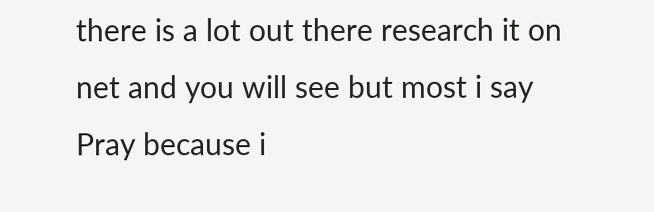there is a lot out there research it on net and you will see but most i say Pray because i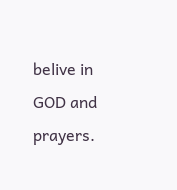belive in GOD and prayers.